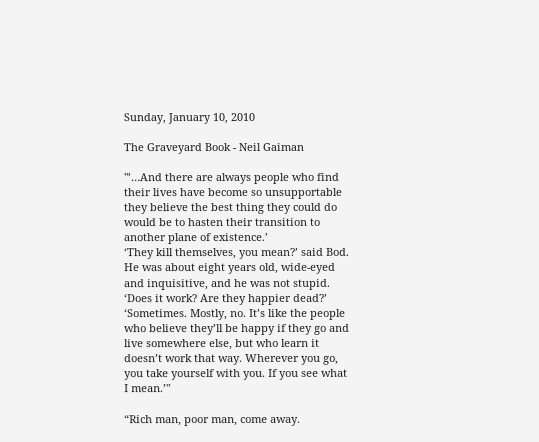Sunday, January 10, 2010

The Graveyard Book - Neil Gaiman

"’…And there are always people who find their lives have become so unsupportable they believe the best thing they could do would be to hasten their transition to another plane of existence.’
‘They kill themselves, you mean?’ said Bod. He was about eight years old, wide-eyed and inquisitive, and he was not stupid.
‘Does it work? Are they happier dead?’
‘Sometimes. Mostly, no. It’s like the people who believe they’ll be happy if they go and live somewhere else, but who learn it doesn’t work that way. Wherever you go, you take yourself with you. If you see what I mean.’"

“Rich man, poor man, come away.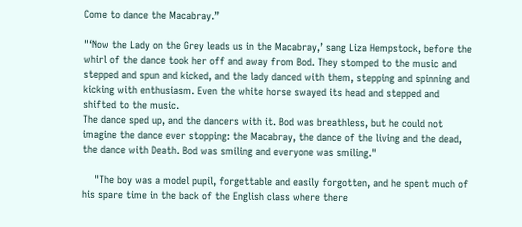Come to dance the Macabray.”

"‘Now the Lady on the Grey leads us in the Macabray,’ sang Liza Hempstock, before the whirl of the dance took her off and away from Bod. They stomped to the music and stepped and spun and kicked, and the lady danced with them, stepping and spinning and kicking with enthusiasm. Even the white horse swayed its head and stepped and shifted to the music.
The dance sped up, and the dancers with it. Bod was breathless, but he could not imagine the dance ever stopping: the Macabray, the dance of the living and the dead, the dance with Death. Bod was smiling and everyone was smiling."

    "The boy was a model pupil, forgettable and easily forgotten, and he spent much of his spare time in the back of the English class where there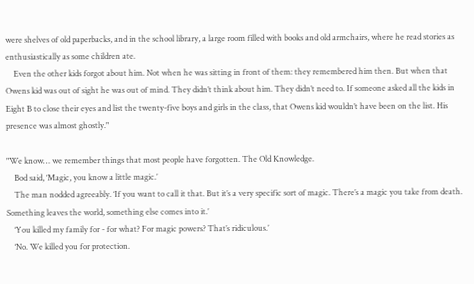were shelves of old paperbacks, and in the school library, a large room filled with books and old armchairs, where he read stories as enthusiastically as some children ate.
    Even the other kids forgot about him. Not when he was sitting in front of them: they remembered him then. But when that Owens kid was out of sight he was out of mind. They didn’t think about him. They didn’t need to. If someone asked all the kids in Eight B to close their eyes and list the twenty-five boys and girls in the class, that Owens kid wouldn’t have been on the list. His presence was almost ghostly."

"We know… we remember things that most people have forgotten. The Old Knowledge.
    Bod said, ‘Magic, you know a little magic.’
    The man nodded agreeably. ‘If you want to call it that. But it’s a very specific sort of magic. There’s a magic you take from death. Something leaves the world, something else comes into it.’
    ‘You killed my family for - for what? For magic powers? That’s ridiculous.’
    ‘No. We killed you for protection.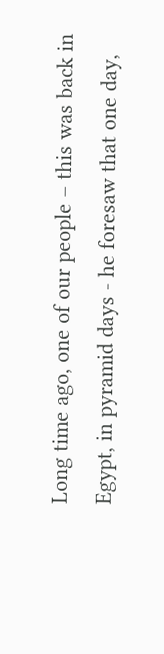Long time ago, one of our people – this was back in Egypt, in pyramid days - he foresaw that one day,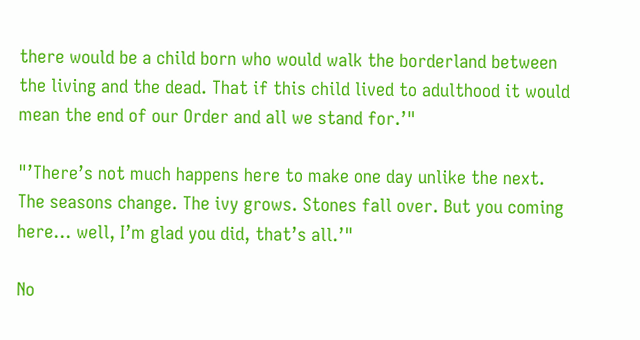there would be a child born who would walk the borderland between the living and the dead. That if this child lived to adulthood it would mean the end of our Order and all we stand for.’"

"’There’s not much happens here to make one day unlike the next. The seasons change. The ivy grows. Stones fall over. But you coming here… well, I’m glad you did, that’s all.’"

No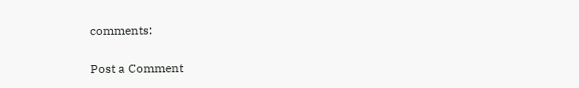comments:

Post a Comment